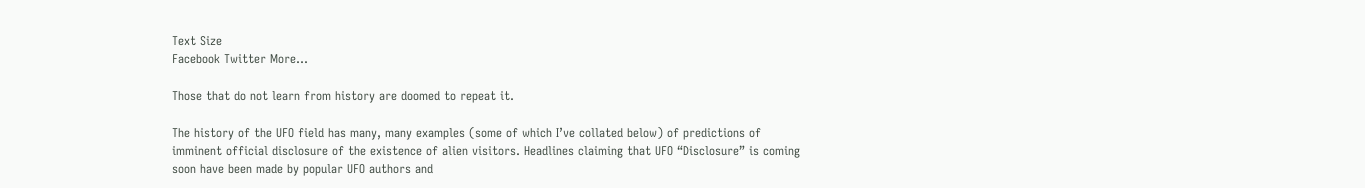Text Size
Facebook Twitter More...

Those that do not learn from history are doomed to repeat it.

The history of the UFO field has many, many examples (some of which I’ve collated below) of predictions of imminent official disclosure of the existence of alien visitors. Headlines claiming that UFO “Disclosure” is coming soon have been made by popular UFO authors and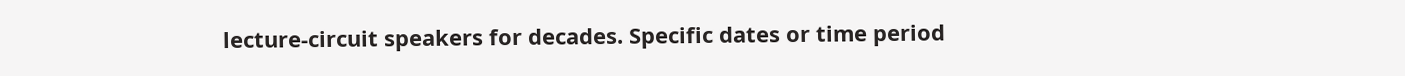lecture-circuit speakers for decades. Specific dates or time period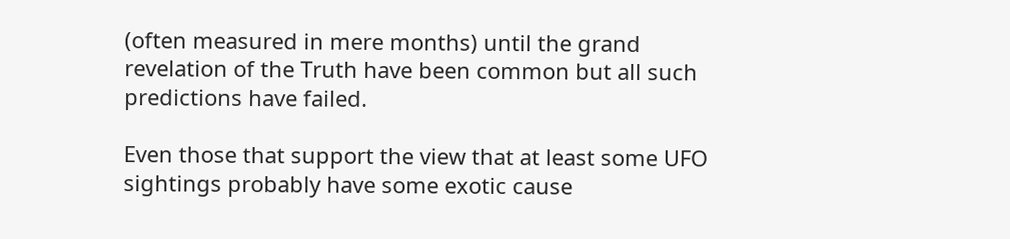(often measured in mere months) until the grand revelation of the Truth have been common but all such predictions have failed.

Even those that support the view that at least some UFO sightings probably have some exotic cause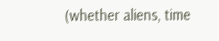(whether aliens, time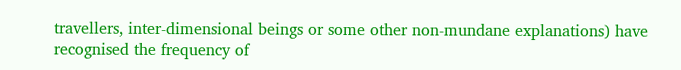travellers, inter-dimensional beings or some other non-mundane explanations) have recognised the frequency of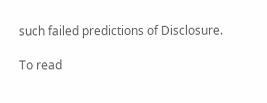such failed predictions of Disclosure.

To read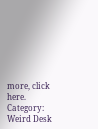more, click here.
Category: Weird Desk